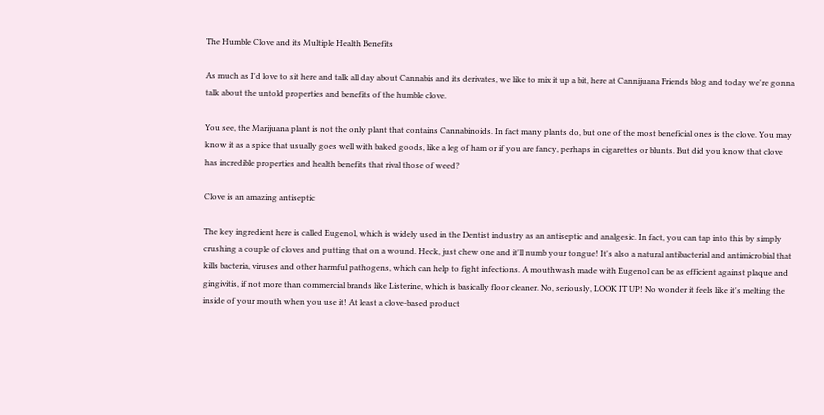The Humble Clove and its Multiple Health Benefits

As much as I'd love to sit here and talk all day about Cannabis and its derivates, we like to mix it up a bit, here at Cannijuana Friends blog and today we're gonna talk about the untold properties and benefits of the humble clove.

You see, the Marijuana plant is not the only plant that contains Cannabinoids. In fact many plants do, but one of the most beneficial ones is the clove. You may know it as a spice that usually goes well with baked goods, like a leg of ham or if you are fancy, perhaps in cigarettes or blunts. But did you know that clove has incredible properties and health benefits that rival those of weed?

Clove is an amazing antiseptic

The key ingredient here is called Eugenol, which is widely used in the Dentist industry as an antiseptic and analgesic. In fact, you can tap into this by simply crushing a couple of cloves and putting that on a wound. Heck, just chew one and it'll numb your tongue! It's also a natural antibacterial and antimicrobial that kills bacteria, viruses and other harmful pathogens, which can help to fight infections. A mouthwash made with Eugenol can be as efficient against plaque and gingivitis, if not more than commercial brands like Listerine, which is basically floor cleaner. No, seriously, LOOK IT UP! No wonder it feels like it's melting the inside of your mouth when you use it! At least a clove-based product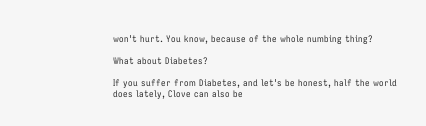won't hurt. You know, because of the whole numbing thing?

What about Diabetes?

If you suffer from Diabetes, and let's be honest, half the world does lately, Clove can also be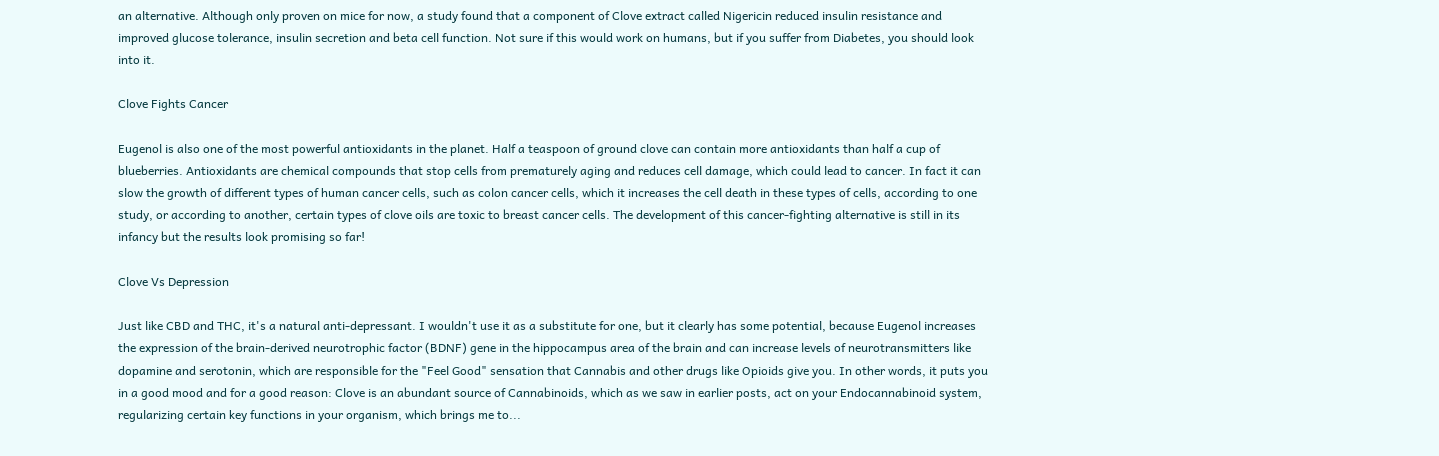an alternative. Although only proven on mice for now, a study found that a component of Clove extract called Nigericin reduced insulin resistance and improved glucose tolerance, insulin secretion and beta cell function. Not sure if this would work on humans, but if you suffer from Diabetes, you should look into it.

Clove Fights Cancer

Eugenol is also one of the most powerful antioxidants in the planet. Half a teaspoon of ground clove can contain more antioxidants than half a cup of blueberries. Antioxidants are chemical compounds that stop cells from prematurely aging and reduces cell damage, which could lead to cancer. In fact it can slow the growth of different types of human cancer cells, such as colon cancer cells, which it increases the cell death in these types of cells, according to one study, or according to another, certain types of clove oils are toxic to breast cancer cells. The development of this cancer-fighting alternative is still in its infancy but the results look promising so far!

Clove Vs Depression

Just like CBD and THC, it's a natural anti-depressant. I wouldn't use it as a substitute for one, but it clearly has some potential, because Eugenol increases the expression of the brain-derived neurotrophic factor (BDNF) gene in the hippocampus area of the brain and can increase levels of neurotransmitters like dopamine and serotonin, which are responsible for the "Feel Good" sensation that Cannabis and other drugs like Opioids give you. In other words, it puts you in a good mood and for a good reason: Clove is an abundant source of Cannabinoids, which as we saw in earlier posts, act on your Endocannabinoid system, regularizing certain key functions in your organism, which brings me to...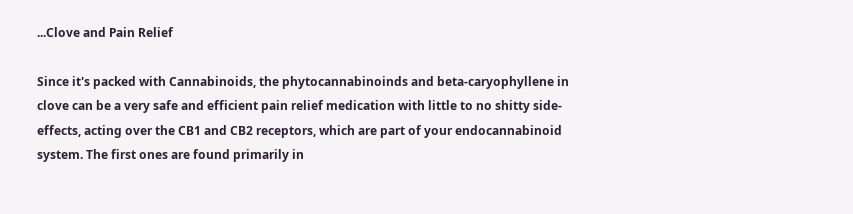...Clove and Pain Relief

Since it's packed with Cannabinoids, the phytocannabinoinds and beta-caryophyllene in clove can be a very safe and efficient pain relief medication with little to no shitty side-effects, acting over the CB1 and CB2 receptors, which are part of your endocannabinoid system. The first ones are found primarily in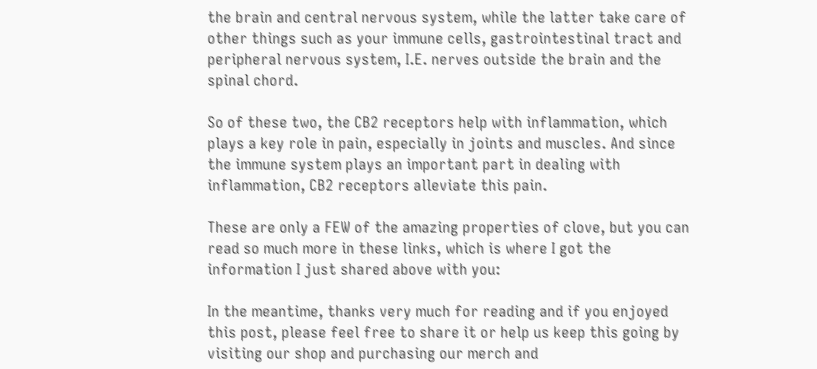the brain and central nervous system, while the latter take care of other things such as your immune cells, gastrointestinal tract and peripheral nervous system, I.E. nerves outside the brain and the spinal chord.

So of these two, the CB2 receptors help with inflammation, which plays a key role in pain, especially in joints and muscles. And since the immune system plays an important part in dealing with inflammation, CB2 receptors alleviate this pain.

These are only a FEW of the amazing properties of clove, but you can read so much more in these links, which is where I got the information I just shared above with you:

In the meantime, thanks very much for reading and if you enjoyed this post, please feel free to share it or help us keep this going by visiting our shop and purchasing our merch and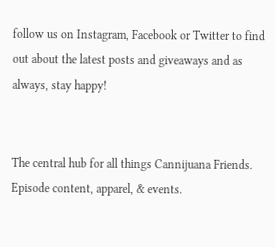follow us on Instagram, Facebook or Twitter to find out about the latest posts and giveaways and as always, stay happy!


The central hub for all things Cannijuana Friends. Episode content, apparel, & events.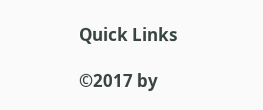Quick Links

©2017 by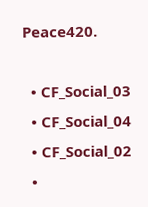Peace420.

  • CF_Social_03
  • CF_Social_04
  • CF_Social_02
  •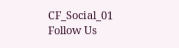CF_Social_01
Follow Us